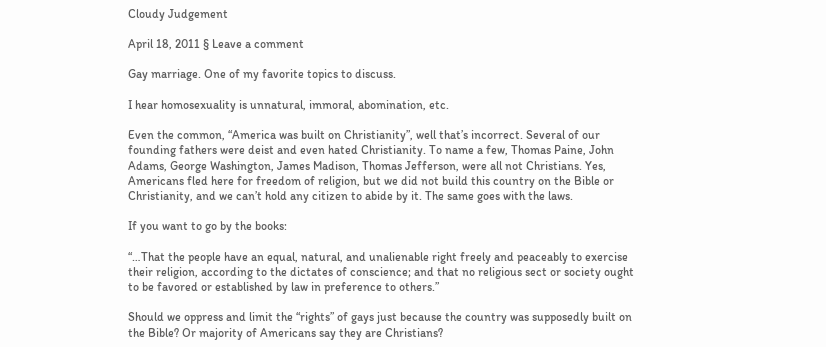Cloudy Judgement

April 18, 2011 § Leave a comment

Gay marriage. One of my favorite topics to discuss.

I hear homosexuality is unnatural, immoral, abomination, etc.

Even the common, “America was built on Christianity”, well that’s incorrect. Several of our founding fathers were deist and even hated Christianity. To name a few, Thomas Paine, John Adams, George Washington, James Madison, Thomas Jefferson, were all not Christians. Yes, Americans fled here for freedom of religion, but we did not build this country on the Bible or Christianity, and we can’t hold any citizen to abide by it. The same goes with the laws.

If you want to go by the books:

“…That the people have an equal, natural, and unalienable right freely and peaceably to exercise their religion, according to the dictates of conscience; and that no religious sect or society ought to be favored or established by law in preference to others.”

Should we oppress and limit the “rights” of gays just because the country was supposedly built on the Bible? Or majority of Americans say they are Christians?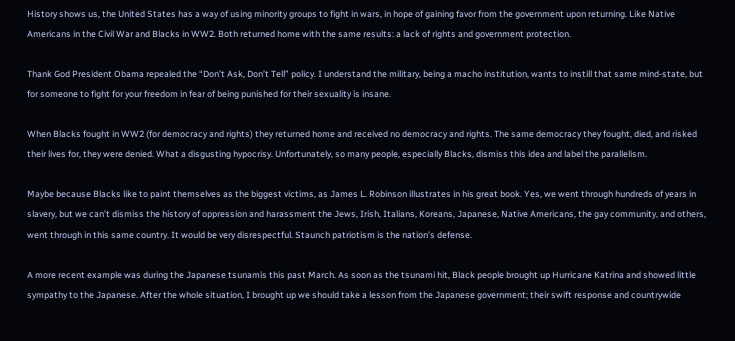History shows us, the United States has a way of using minority groups to fight in wars, in hope of gaining favor from the government upon returning. Like Native Americans in the Civil War and Blacks in WW2. Both returned home with the same results: a lack of rights and government protection.

Thank God President Obama repealed the “Don’t Ask, Don’t Tell” policy. I understand the military, being a macho institution, wants to instill that same mind-state, but for someone to fight for your freedom in fear of being punished for their sexuality is insane.

When Blacks fought in WW2 (for democracy and rights) they returned home and received no democracy and rights. The same democracy they fought, died, and risked their lives for, they were denied. What a disgusting hypocrisy. Unfortunately, so many people, especially Blacks, dismiss this idea and label the parallelism.

Maybe because Blacks like to paint themselves as the biggest victims, as James L. Robinson illustrates in his great book. Yes, we went through hundreds of years in slavery, but we can’t dismiss the history of oppression and harassment the Jews, Irish, Italians, Koreans, Japanese, Native Americans, the gay community, and others, went through in this same country. It would be very disrespectful. Staunch patriotism is the nation’s defense.

A more recent example was during the Japanese tsunamis this past March. As soon as the tsunami hit, Black people brought up Hurricane Katrina and showed little sympathy to the Japanese. After the whole situation, I brought up we should take a lesson from the Japanese government; their swift response and countrywide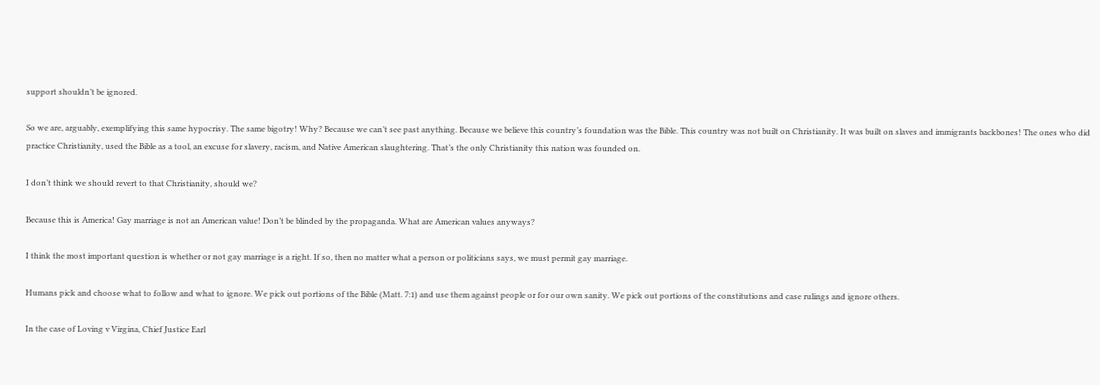support shouldn’t be ignored.

So we are, arguably, exemplifying this same hypocrisy. The same bigotry! Why? Because we can’t see past anything. Because we believe this country’s foundation was the Bible. This country was not built on Christianity. It was built on slaves and immigrants backbones! The ones who did practice Christianity, used the Bible as a tool, an excuse for slavery, racism, and Native American slaughtering. That’s the only Christianity this nation was founded on.

I don’t think we should revert to that Christianity, should we?

Because this is America! Gay marriage is not an American value! Don’t be blinded by the propaganda. What are American values anyways?

I think the most important question is whether or not gay marriage is a right. If so, then no matter what a person or politicians says, we must permit gay marriage.

Humans pick and choose what to follow and what to ignore. We pick out portions of the Bible (Matt. 7:1) and use them against people or for our own sanity. We pick out portions of the constitutions and case rulings and ignore others.

In the case of Loving v Virgina, Chief Justice Earl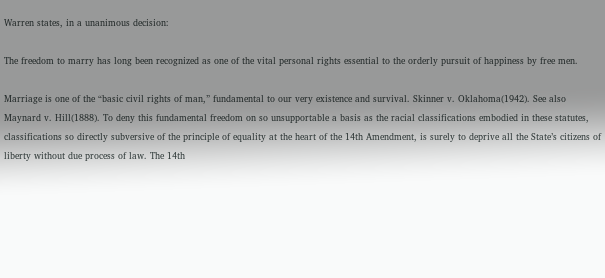Warren states, in a unanimous decision:

The freedom to marry has long been recognized as one of the vital personal rights essential to the orderly pursuit of happiness by free men.

Marriage is one of the “basic civil rights of man,” fundamental to our very existence and survival. Skinner v. Oklahoma(1942). See also Maynard v. Hill(1888). To deny this fundamental freedom on so unsupportable a basis as the racial classifications embodied in these statutes, classifications so directly subversive of the principle of equality at the heart of the 14th Amendment, is surely to deprive all the State’s citizens of liberty without due process of law. The 14th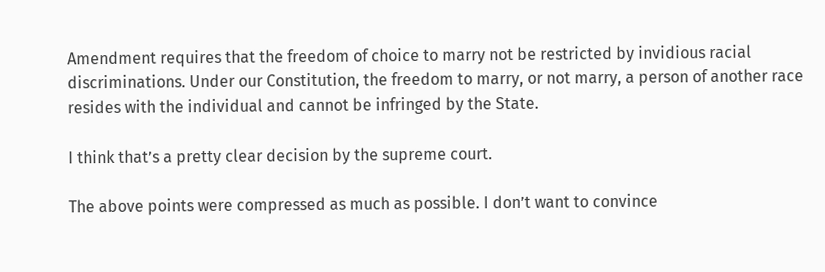Amendment requires that the freedom of choice to marry not be restricted by invidious racial discriminations. Under our Constitution, the freedom to marry, or not marry, a person of another race resides with the individual and cannot be infringed by the State.

I think that’s a pretty clear decision by the supreme court.

The above points were compressed as much as possible. I don’t want to convince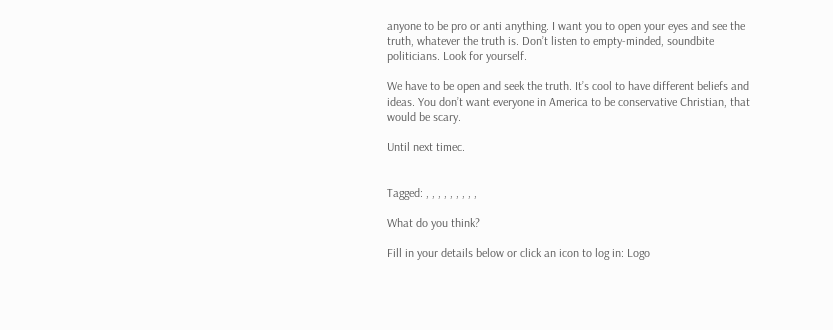anyone to be pro or anti anything. I want you to open your eyes and see the truth, whatever the truth is. Don’t listen to empty-minded, soundbite politicians. Look for yourself.

We have to be open and seek the truth. It’s cool to have different beliefs and ideas. You don’t want everyone in America to be conservative Christian, that would be scary.

Until next timec.


Tagged: , , , , , , , , ,

What do you think?

Fill in your details below or click an icon to log in: Logo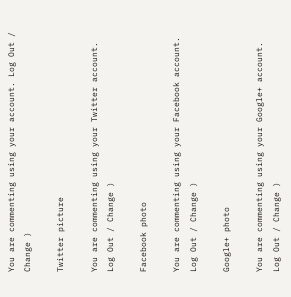You are commenting using your account. Log Out / Change )

Twitter picture

You are commenting using your Twitter account. Log Out / Change )

Facebook photo

You are commenting using your Facebook account. Log Out / Change )

Google+ photo

You are commenting using your Google+ account. Log Out / Change )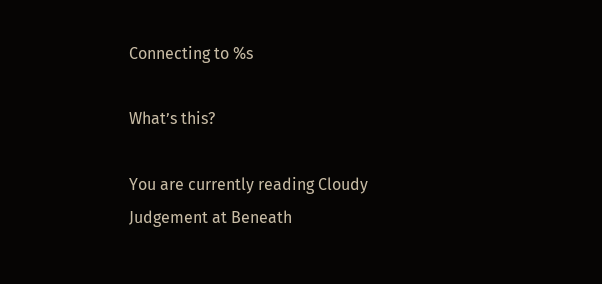Connecting to %s

What’s this?

You are currently reading Cloudy Judgement at Beneath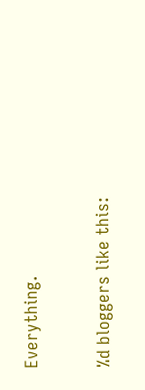Everything.


%d bloggers like this: